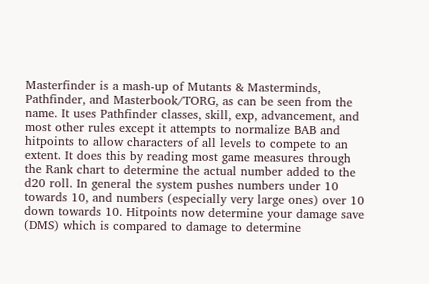Masterfinder is a mash-up of Mutants & Masterminds, Pathfinder, and Masterbook/TORG, as can be seen from the name. It uses Pathfinder classes, skill, exp, advancement, and most other rules except it attempts to normalize BAB and hitpoints to allow characters of all levels to compete to an extent. It does this by reading most game measures through the Rank chart to determine the actual number added to the d20 roll. In general the system pushes numbers under 10 towards 10, and numbers (especially very large ones) over 10 down towards 10. Hitpoints now determine your damage save (DMS) which is compared to damage to determine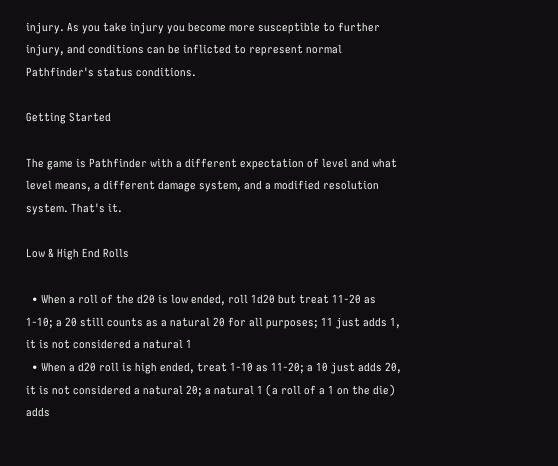injury. As you take injury you become more susceptible to further injury, and conditions can be inflicted to represent normal Pathfinder's status conditions.

Getting Started

The game is Pathfinder with a different expectation of level and what level means, a different damage system, and a modified resolution system. That's it.

Low & High End Rolls

  • When a roll of the d20 is low ended, roll 1d20 but treat 11-20 as 1-10; a 20 still counts as a natural 20 for all purposes; 11 just adds 1, it is not considered a natural 1
  • When a d20 roll is high ended, treat 1-10 as 11-20; a 10 just adds 20, it is not considered a natural 20; a natural 1 (a roll of a 1 on the die) adds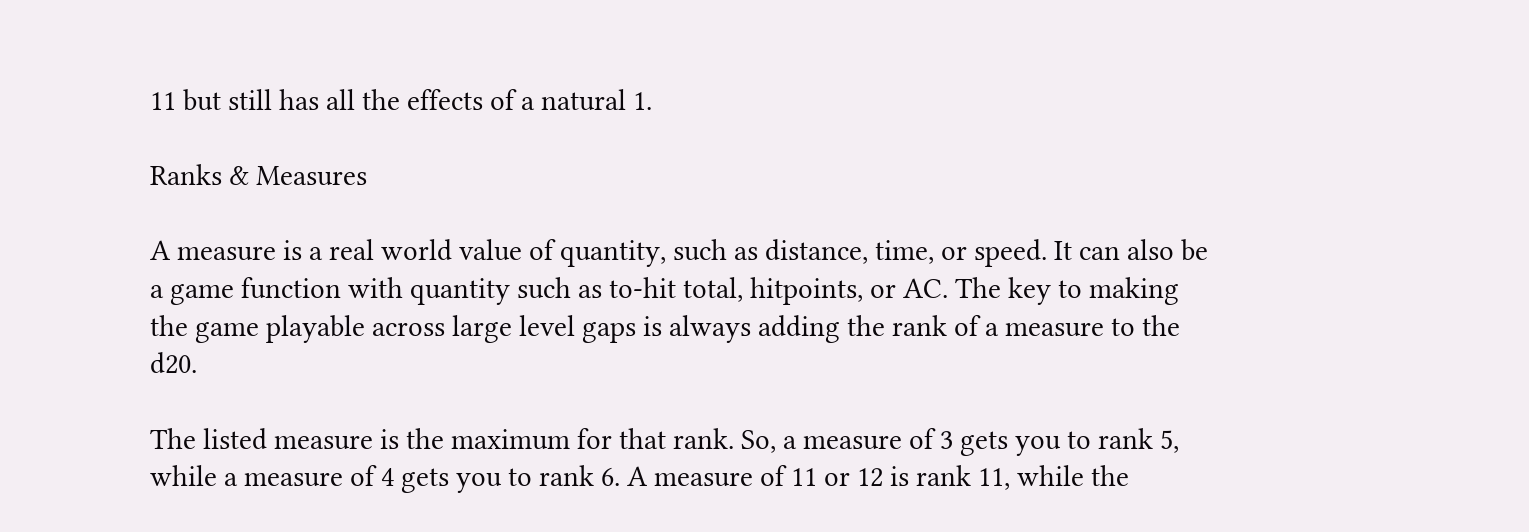11 but still has all the effects of a natural 1.

Ranks & Measures

A measure is a real world value of quantity, such as distance, time, or speed. It can also be a game function with quantity such as to-hit total, hitpoints, or AC. The key to making the game playable across large level gaps is always adding the rank of a measure to the d20.

The listed measure is the maximum for that rank. So, a measure of 3 gets you to rank 5, while a measure of 4 gets you to rank 6. A measure of 11 or 12 is rank 11, while the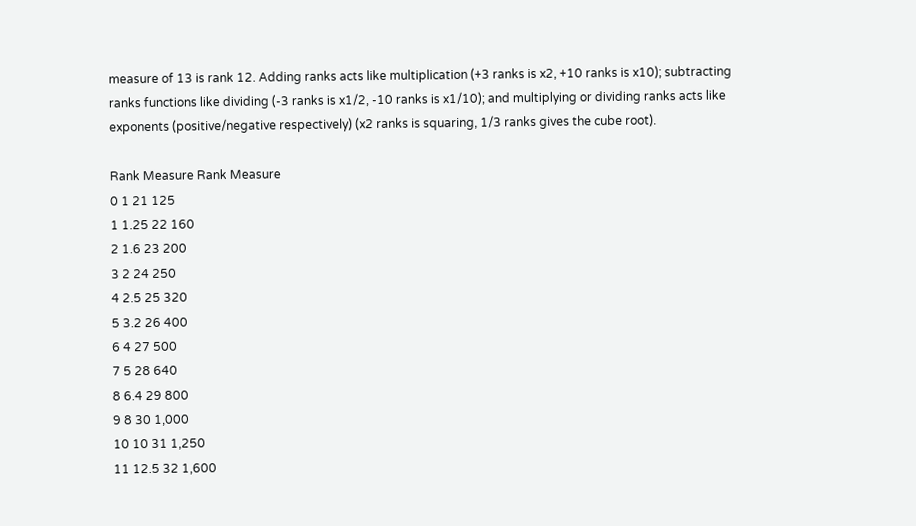measure of 13 is rank 12. Adding ranks acts like multiplication (+3 ranks is x2, +10 ranks is x10); subtracting ranks functions like dividing (-3 ranks is x1/2, -10 ranks is x1/10); and multiplying or dividing ranks acts like exponents (positive/negative respectively) (x2 ranks is squaring, 1/3 ranks gives the cube root).

Rank Measure Rank Measure
0 1 21 125
1 1.25 22 160
2 1.6 23 200
3 2 24 250
4 2.5 25 320
5 3.2 26 400
6 4 27 500
7 5 28 640
8 6.4 29 800
9 8 30 1,000
10 10 31 1,250
11 12.5 32 1,600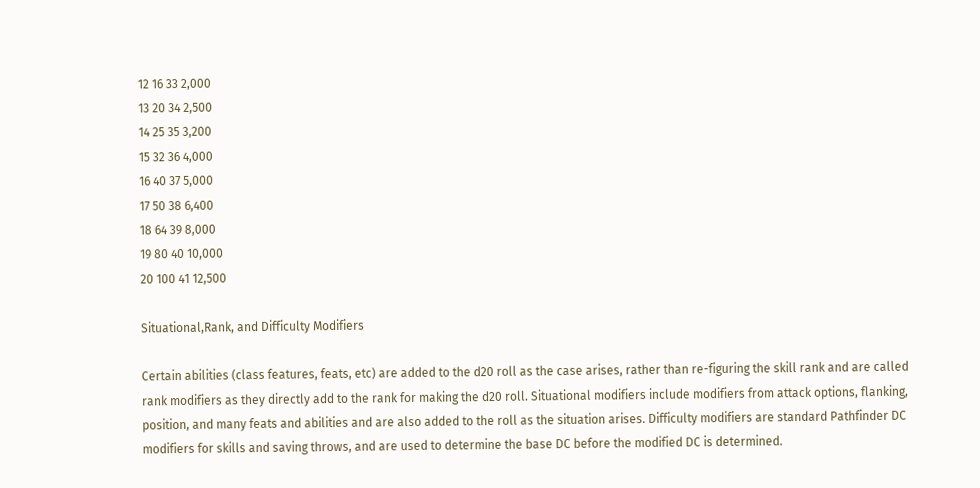12 16 33 2,000
13 20 34 2,500
14 25 35 3,200
15 32 36 4,000
16 40 37 5,000
17 50 38 6,400
18 64 39 8,000
19 80 40 10,000
20 100 41 12,500

Situational,Rank, and Difficulty Modifiers

Certain abilities (class features, feats, etc) are added to the d20 roll as the case arises, rather than re-figuring the skill rank and are called rank modifiers as they directly add to the rank for making the d20 roll. Situational modifiers include modifiers from attack options, flanking, position, and many feats and abilities and are also added to the roll as the situation arises. Difficulty modifiers are standard Pathfinder DC modifiers for skills and saving throws, and are used to determine the base DC before the modified DC is determined.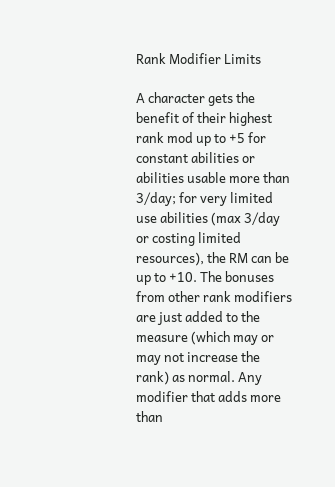Rank Modifier Limits

A character gets the benefit of their highest rank mod up to +5 for constant abilities or abilities usable more than 3/day; for very limited use abilities (max 3/day or costing limited resources), the RM can be up to +10. The bonuses from other rank modifiers are just added to the measure (which may or may not increase the rank) as normal. Any modifier that adds more than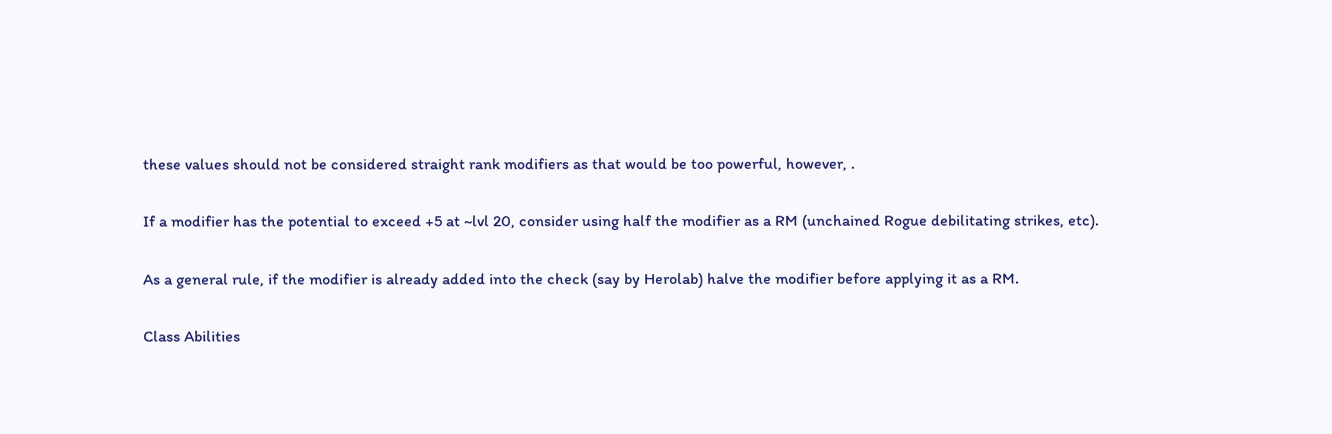these values should not be considered straight rank modifiers as that would be too powerful, however, .

If a modifier has the potential to exceed +5 at ~lvl 20, consider using half the modifier as a RM (unchained Rogue debilitating strikes, etc).

As a general rule, if the modifier is already added into the check (say by Herolab) halve the modifier before applying it as a RM.

Class Abilities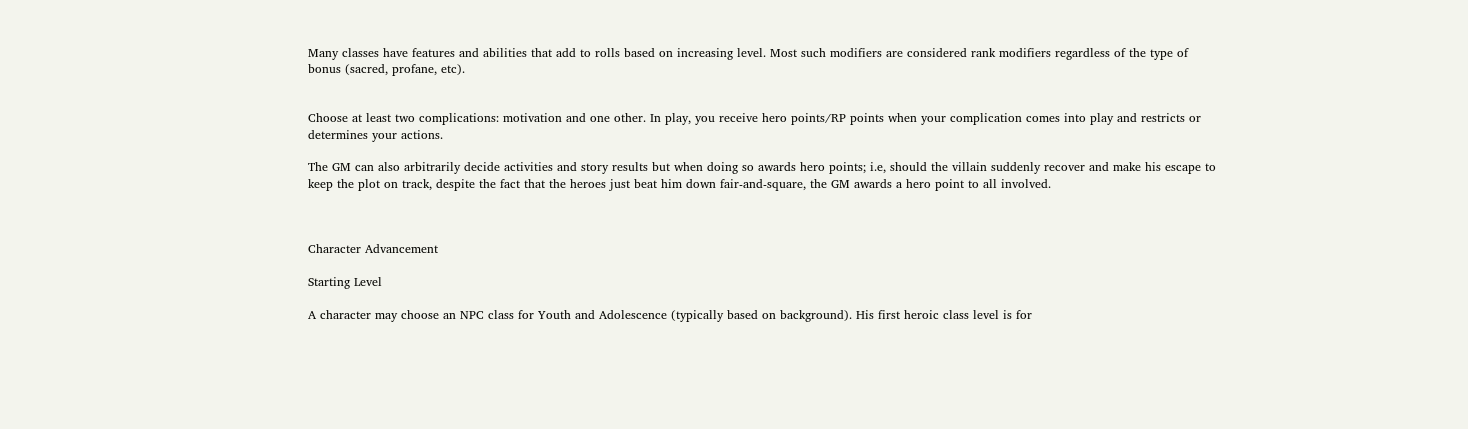Many classes have features and abilities that add to rolls based on increasing level. Most such modifiers are considered rank modifiers regardless of the type of bonus (sacred, profane, etc).


Choose at least two complications: motivation and one other. In play, you receive hero points/RP points when your complication comes into play and restricts or determines your actions.

The GM can also arbitrarily decide activities and story results but when doing so awards hero points; i.e, should the villain suddenly recover and make his escape to keep the plot on track, despite the fact that the heroes just beat him down fair-and-square, the GM awards a hero point to all involved.



Character Advancement

Starting Level

A character may choose an NPC class for Youth and Adolescence (typically based on background). His first heroic class level is for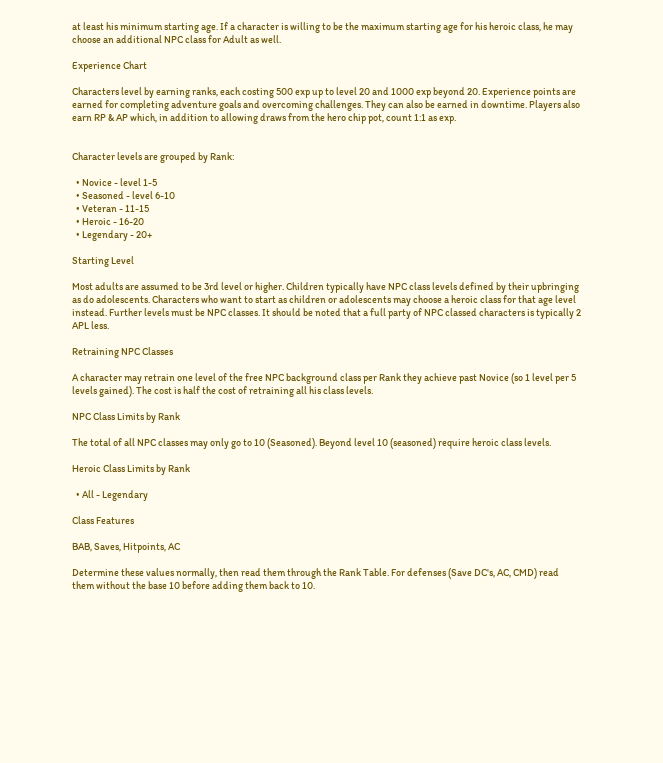at least his minimum starting age. If a character is willing to be the maximum starting age for his heroic class, he may choose an additional NPC class for Adult as well.

Experience Chart

Characters level by earning ranks, each costing 500 exp up to level 20 and 1000 exp beyond 20. Experience points are earned for completing adventure goals and overcoming challenges. They can also be earned in downtime. Players also earn RP & AP which, in addition to allowing draws from the hero chip pot, count 1:1 as exp.


Character levels are grouped by Rank:

  • Novice - level 1-5
  • Seasoned - level 6-10
  • Veteran - 11-15
  • Heroic - 16-20
  • Legendary - 20+

Starting Level

Most adults are assumed to be 3rd level or higher. Children typically have NPC class levels defined by their upbringing as do adolescents. Characters who want to start as children or adolescents may choose a heroic class for that age level instead. Further levels must be NPC classes. It should be noted that a full party of NPC classed characters is typically 2 APL less.

Retraining NPC Classes

A character may retrain one level of the free NPC background class per Rank they achieve past Novice (so 1 level per 5 levels gained). The cost is half the cost of retraining all his class levels.

NPC Class Limits by Rank

The total of all NPC classes may only go to 10 (Seasoned). Beyond level 10 (seasoned) require heroic class levels.

Heroic Class Limits by Rank

  • All - Legendary

Class Features

BAB, Saves, Hitpoints, AC

Determine these values normally, then read them through the Rank Table. For defenses (Save DC's, AC, CMD) read them without the base 10 before adding them back to 10.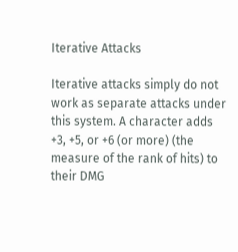Iterative Attacks

Iterative attacks simply do not work as separate attacks under this system. A character adds +3, +5, or +6 (or more) (the measure of the rank of hits) to their DMG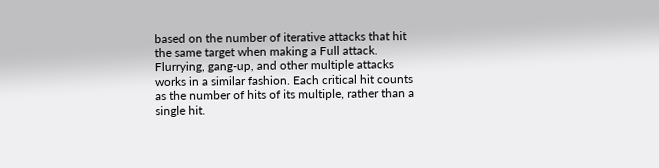based on the number of iterative attacks that hit the same target when making a Full attack. Flurrying, gang-up, and other multiple attacks works in a similar fashion. Each critical hit counts as the number of hits of its multiple, rather than a single hit.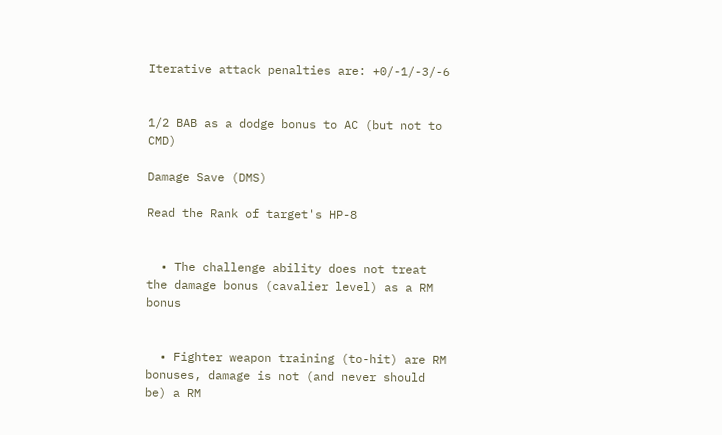Iterative attack penalties are: +0/-1/-3/-6


1/2 BAB as a dodge bonus to AC (but not to CMD)

Damage Save (DMS)

Read the Rank of target's HP-8


  • The challenge ability does not treat the damage bonus (cavalier level) as a RM bonus


  • Fighter weapon training (to-hit) are RM bonuses, damage is not (and never should be) a RM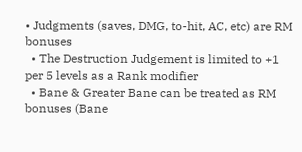• Judgments (saves, DMG, to-hit, AC, etc) are RM bonuses
  • The Destruction Judgement is limited to +1 per 5 levels as a Rank modifier
  • Bane & Greater Bane can be treated as RM bonuses (Bane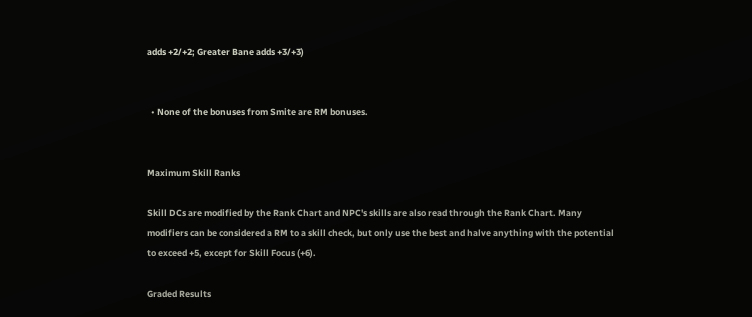adds +2/+2; Greater Bane adds +3/+3)


  • None of the bonuses from Smite are RM bonuses.


Maximum Skill Ranks

Skill DCs are modified by the Rank Chart and NPC's skills are also read through the Rank Chart. Many modifiers can be considered a RM to a skill check, but only use the best and halve anything with the potential to exceed +5, except for Skill Focus (+6).

Graded Results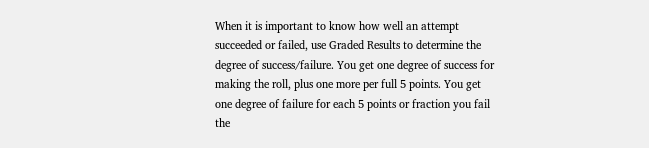When it is important to know how well an attempt succeeded or failed, use Graded Results to determine the degree of success/failure. You get one degree of success for making the roll, plus one more per full 5 points. You get one degree of failure for each 5 points or fraction you fail the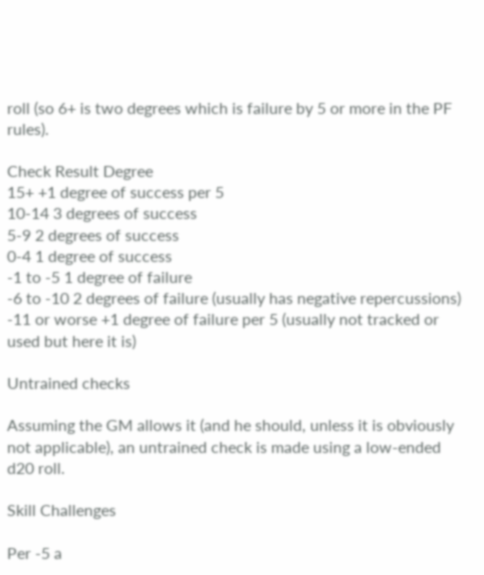roll (so 6+ is two degrees which is failure by 5 or more in the PF rules).

Check Result Degree
15+ +1 degree of success per 5
10-14 3 degrees of success
5-9 2 degrees of success
0-4 1 degree of success
-1 to -5 1 degree of failure
-6 to -10 2 degrees of failure (usually has negative repercussions)
-11 or worse +1 degree of failure per 5 (usually not tracked or used but here it is)

Untrained checks

Assuming the GM allows it (and he should, unless it is obviously not applicable), an untrained check is made using a low-ended d20 roll.

Skill Challenges

Per -5 a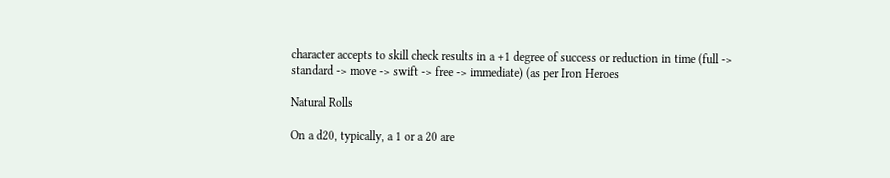character accepts to skill check results in a +1 degree of success or reduction in time (full -> standard -> move -> swift -> free -> immediate) (as per Iron Heroes

Natural Rolls

On a d20, typically, a 1 or a 20 are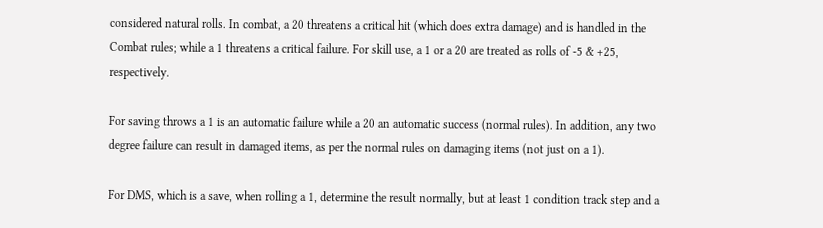considered natural rolls. In combat, a 20 threatens a critical hit (which does extra damage) and is handled in the Combat rules; while a 1 threatens a critical failure. For skill use, a 1 or a 20 are treated as rolls of -5 & +25, respectively.

For saving throws a 1 is an automatic failure while a 20 an automatic success (normal rules). In addition, any two degree failure can result in damaged items, as per the normal rules on damaging items (not just on a 1).

For DMS, which is a save, when rolling a 1, determine the result normally, but at least 1 condition track step and a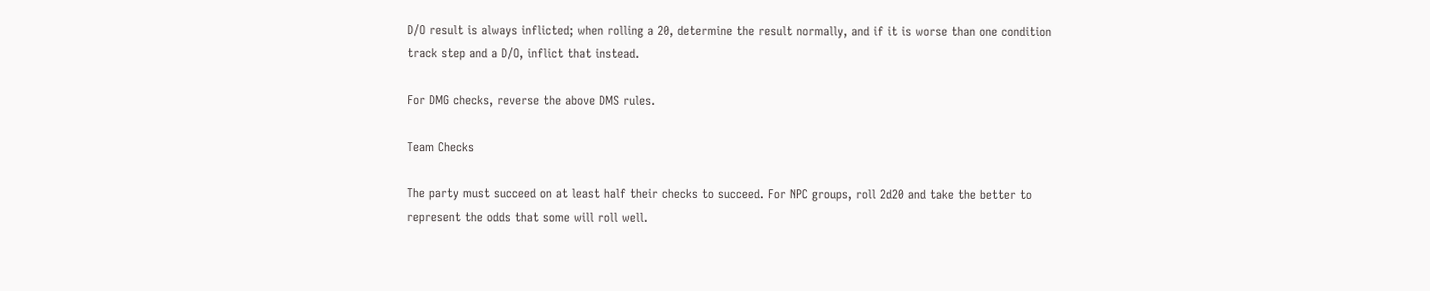D/O result is always inflicted; when rolling a 20, determine the result normally, and if it is worse than one condition track step and a D/O, inflict that instead.

For DMG checks, reverse the above DMS rules.

Team Checks

The party must succeed on at least half their checks to succeed. For NPC groups, roll 2d20 and take the better to represent the odds that some will roll well.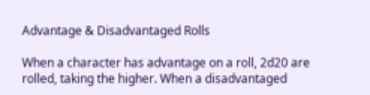Advantage & Disadvantaged Rolls

When a character has advantage on a roll, 2d20 are rolled, taking the higher. When a disadvantaged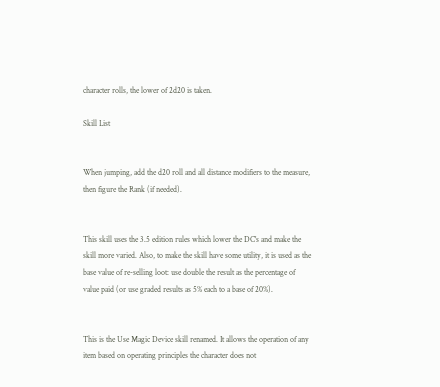character rolls, the lower of 2d20 is taken.

Skill List


When jumping, add the d20 roll and all distance modifiers to the measure, then figure the Rank (if needed).


This skill uses the 3.5 edition rules which lower the DC's and make the skill more varied. Also, to make the skill have some utility, it is used as the base value of re-selling loot: use double the result as the percentage of value paid (or use graded results as 5% each to a base of 20%).


This is the Use Magic Device skill renamed. It allows the operation of any item based on operating principles the character does not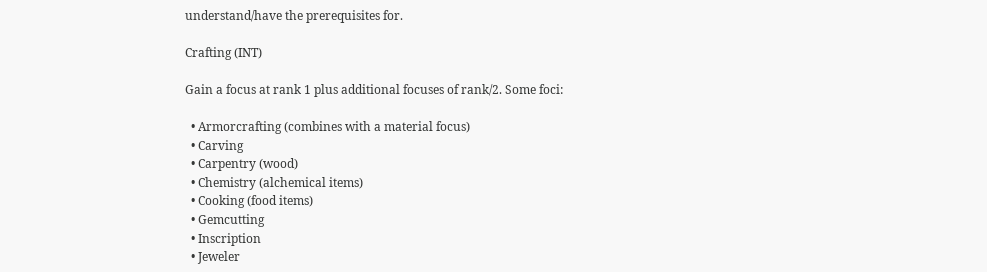understand/have the prerequisites for.

Crafting (INT)

Gain a focus at rank 1 plus additional focuses of rank/2. Some foci:

  • Armorcrafting (combines with a material focus)
  • Carving
  • Carpentry (wood)
  • Chemistry (alchemical items)
  • Cooking (food items)
  • Gemcutting
  • Inscription
  • Jeweler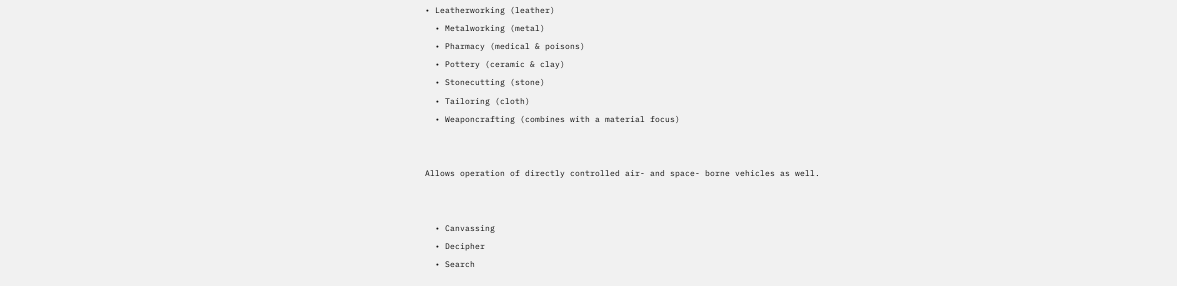• Leatherworking (leather)
  • Metalworking (metal)
  • Pharmacy (medical & poisons)
  • Pottery (ceramic & clay)
  • Stonecutting (stone)
  • Tailoring (cloth)
  • Weaponcrafting (combines with a material focus)


Allows operation of directly controlled air- and space- borne vehicles as well.


  • Canvassing
  • Decipher
  • Search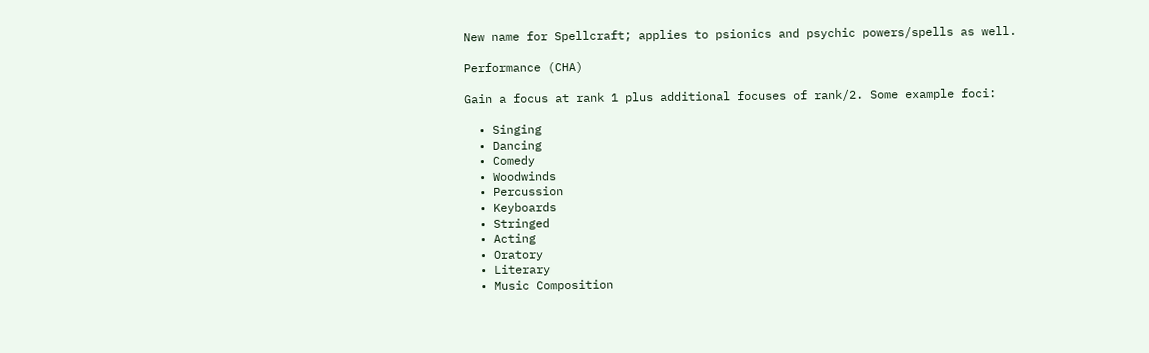New name for Spellcraft; applies to psionics and psychic powers/spells as well.

Performance (CHA)

Gain a focus at rank 1 plus additional focuses of rank/2. Some example foci:

  • Singing
  • Dancing
  • Comedy
  • Woodwinds
  • Percussion
  • Keyboards
  • Stringed
  • Acting
  • Oratory
  • Literary
  • Music Composition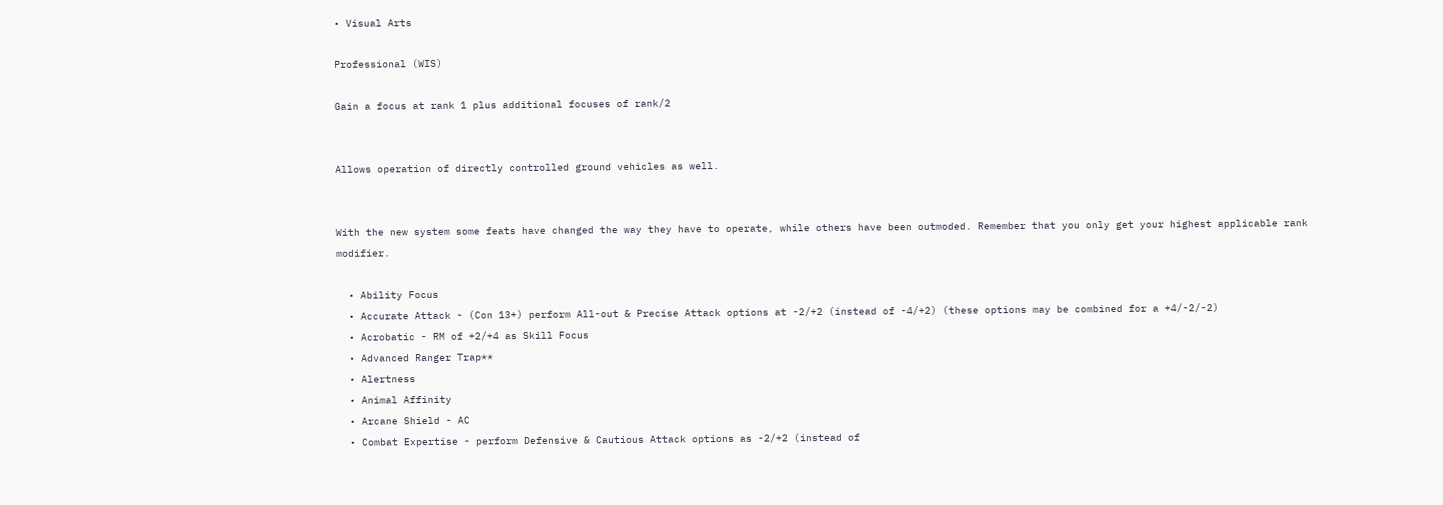• Visual Arts

Professional (WIS)

Gain a focus at rank 1 plus additional focuses of rank/2


Allows operation of directly controlled ground vehicles as well.


With the new system some feats have changed the way they have to operate, while others have been outmoded. Remember that you only get your highest applicable rank modifier.

  • Ability Focus
  • Accurate Attack - (Con 13+) perform All-out & Precise Attack options at -2/+2 (instead of -4/+2) (these options may be combined for a +4/-2/-2)
  • Acrobatic - RM of +2/+4 as Skill Focus
  • Advanced Ranger Trap**
  • Alertness
  • Animal Affinity
  • Arcane Shield - AC
  • Combat Expertise - perform Defensive & Cautious Attack options as -2/+2 (instead of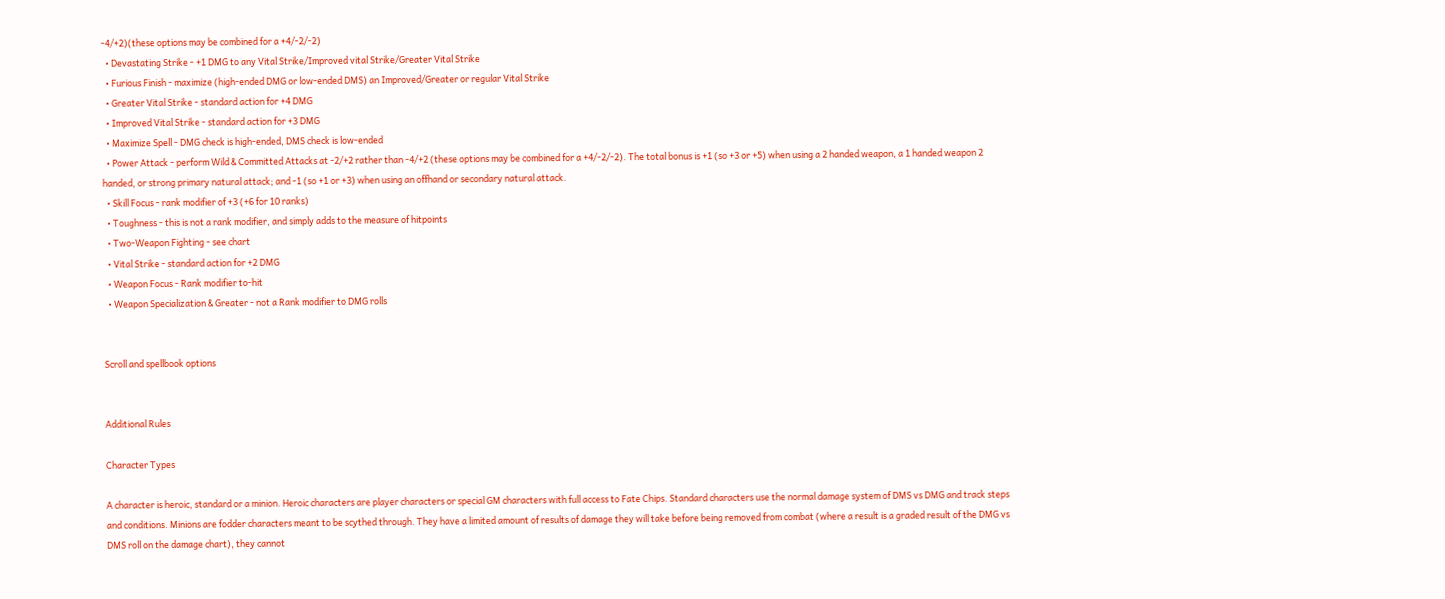-4/+2)(these options may be combined for a +4/-2/-2)
  • Devastating Strike - +1 DMG to any Vital Strike/Improved vital Strike/Greater Vital Strike
  • Furious Finish - maximize (high-ended DMG or low-ended DMS) an Improved/Greater or regular Vital Strike
  • Greater Vital Strike - standard action for +4 DMG
  • Improved Vital Strike - standard action for +3 DMG
  • Maximize Spell - DMG check is high-ended, DMS check is low-ended
  • Power Attack - perform Wild & Committed Attacks at -2/+2 rather than -4/+2 (these options may be combined for a +4/-2/-2). The total bonus is +1 (so +3 or +5) when using a 2 handed weapon, a 1 handed weapon 2 handed, or strong primary natural attack; and -1 (so +1 or +3) when using an offhand or secondary natural attack.
  • Skill Focus - rank modifier of +3 (+6 for 10 ranks)
  • Toughness - this is not a rank modifier, and simply adds to the measure of hitpoints
  • Two-Weapon Fighting - see chart
  • Vital Strike - standard action for +2 DMG
  • Weapon Focus - Rank modifier to-hit
  • Weapon Specialization & Greater - not a Rank modifier to DMG rolls


Scroll and spellbook options


Additional Rules

Character Types

A character is heroic, standard or a minion. Heroic characters are player characters or special GM characters with full access to Fate Chips. Standard characters use the normal damage system of DMS vs DMG and track steps and conditions. Minions are fodder characters meant to be scythed through. They have a limited amount of results of damage they will take before being removed from combat (where a result is a graded result of the DMG vs DMS roll on the damage chart), they cannot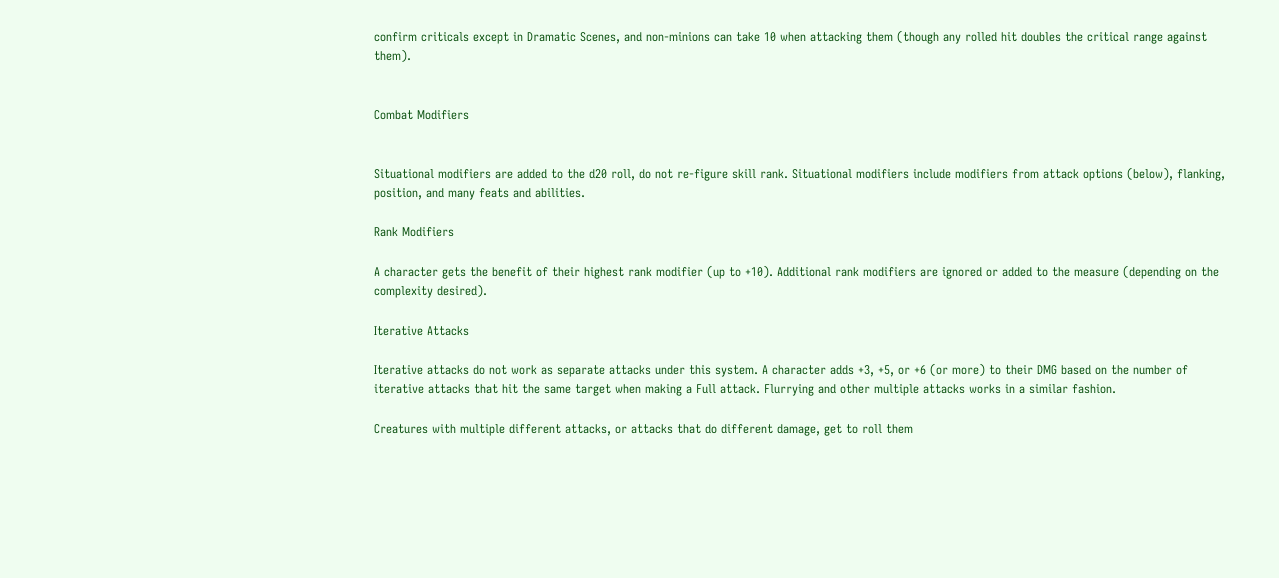confirm criticals except in Dramatic Scenes, and non-minions can take 10 when attacking them (though any rolled hit doubles the critical range against them).


Combat Modifiers


Situational modifiers are added to the d20 roll, do not re-figure skill rank. Situational modifiers include modifiers from attack options (below), flanking, position, and many feats and abilities.

Rank Modifiers

A character gets the benefit of their highest rank modifier (up to +10). Additional rank modifiers are ignored or added to the measure (depending on the complexity desired).

Iterative Attacks

Iterative attacks do not work as separate attacks under this system. A character adds +3, +5, or +6 (or more) to their DMG based on the number of iterative attacks that hit the same target when making a Full attack. Flurrying and other multiple attacks works in a similar fashion.

Creatures with multiple different attacks, or attacks that do different damage, get to roll them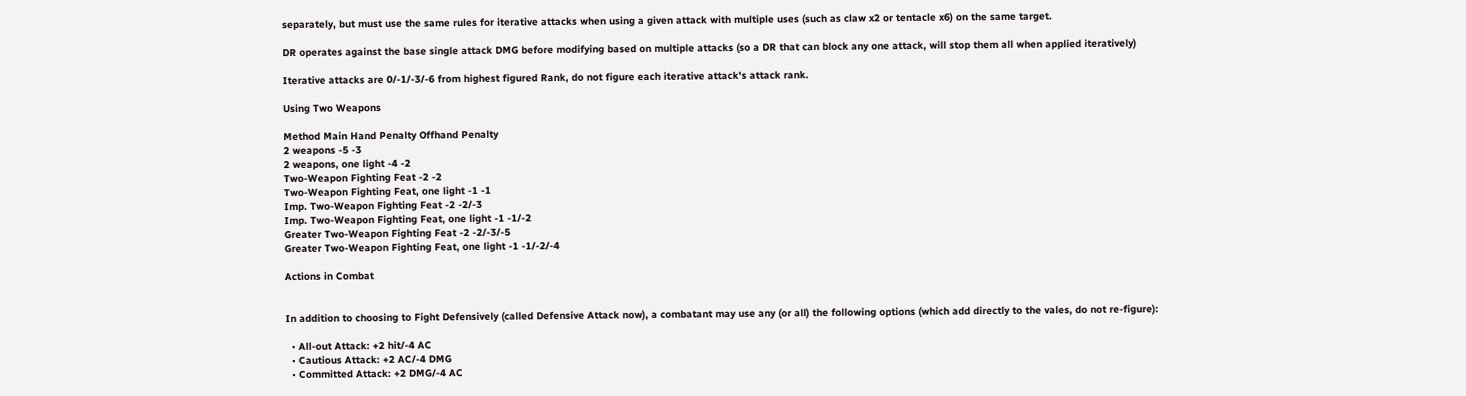separately, but must use the same rules for iterative attacks when using a given attack with multiple uses (such as claw x2 or tentacle x6) on the same target.

DR operates against the base single attack DMG before modifying based on multiple attacks (so a DR that can block any one attack, will stop them all when applied iteratively)

Iterative attacks are 0/-1/-3/-6 from highest figured Rank, do not figure each iterative attack's attack rank.

Using Two Weapons

Method Main Hand Penalty Offhand Penalty
2 weapons -5 -3
2 weapons, one light -4 -2
Two-Weapon Fighting Feat -2 -2
Two-Weapon Fighting Feat, one light -1 -1
Imp. Two-Weapon Fighting Feat -2 -2/-3
Imp. Two-Weapon Fighting Feat, one light -1 -1/-2
Greater Two-Weapon Fighting Feat -2 -2/-3/-5
Greater Two-Weapon Fighting Feat, one light -1 -1/-2/-4

Actions in Combat


In addition to choosing to Fight Defensively (called Defensive Attack now), a combatant may use any (or all) the following options (which add directly to the vales, do not re-figure):

  • All-out Attack: +2 hit/-4 AC
  • Cautious Attack: +2 AC/-4 DMG
  • Committed Attack: +2 DMG/-4 AC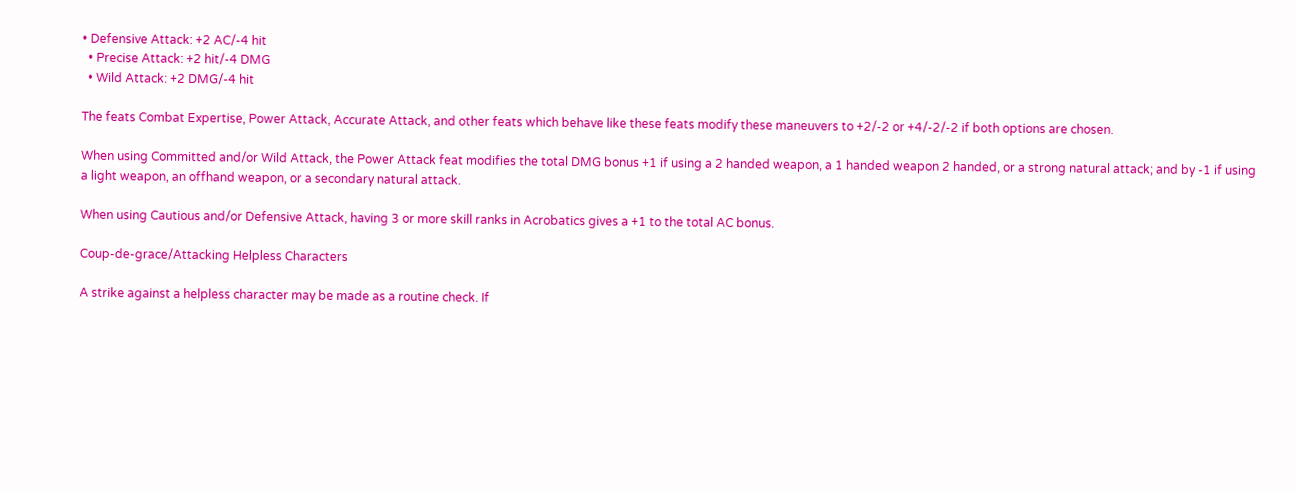• Defensive Attack: +2 AC/-4 hit
  • Precise Attack: +2 hit/-4 DMG
  • Wild Attack: +2 DMG/-4 hit

The feats Combat Expertise, Power Attack, Accurate Attack, and other feats which behave like these feats modify these maneuvers to +2/-2 or +4/-2/-2 if both options are chosen.

When using Committed and/or Wild Attack, the Power Attack feat modifies the total DMG bonus +1 if using a 2 handed weapon, a 1 handed weapon 2 handed, or a strong natural attack; and by -1 if using a light weapon, an offhand weapon, or a secondary natural attack.

When using Cautious and/or Defensive Attack, having 3 or more skill ranks in Acrobatics gives a +1 to the total AC bonus.

Coup-de-grace/Attacking Helpless Characters

A strike against a helpless character may be made as a routine check. If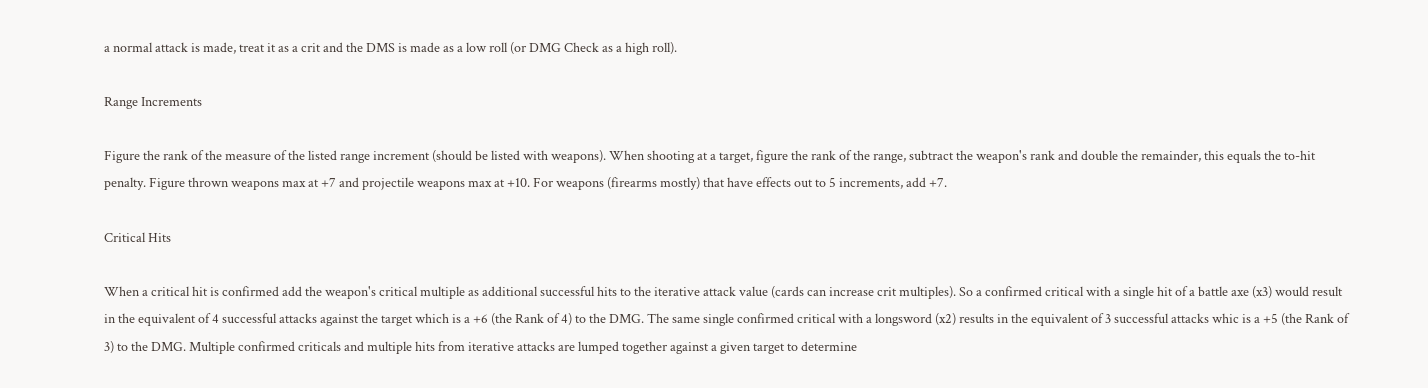a normal attack is made, treat it as a crit and the DMS is made as a low roll (or DMG Check as a high roll).

Range Increments

Figure the rank of the measure of the listed range increment (should be listed with weapons). When shooting at a target, figure the rank of the range, subtract the weapon's rank and double the remainder, this equals the to-hit penalty. Figure thrown weapons max at +7 and projectile weapons max at +10. For weapons (firearms mostly) that have effects out to 5 increments, add +7.

Critical Hits

When a critical hit is confirmed add the weapon's critical multiple as additional successful hits to the iterative attack value (cards can increase crit multiples). So a confirmed critical with a single hit of a battle axe (x3) would result in the equivalent of 4 successful attacks against the target which is a +6 (the Rank of 4) to the DMG. The same single confirmed critical with a longsword (x2) results in the equivalent of 3 successful attacks whic is a +5 (the Rank of 3) to the DMG. Multiple confirmed criticals and multiple hits from iterative attacks are lumped together against a given target to determine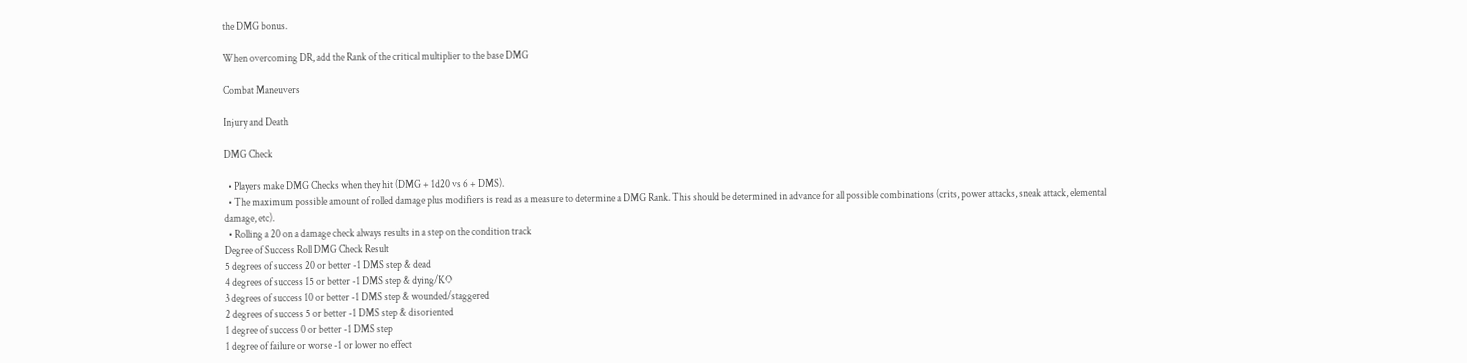the DMG bonus.

When overcoming DR, add the Rank of the critical multiplier to the base DMG

Combat Maneuvers

Injury and Death

DMG Check

  • Players make DMG Checks when they hit (DMG + 1d20 vs 6 + DMS).
  • The maximum possible amount of rolled damage plus modifiers is read as a measure to determine a DMG Rank. This should be determined in advance for all possible combinations (crits, power attacks, sneak attack, elemental damage, etc).
  • Rolling a 20 on a damage check always results in a step on the condition track
Degree of Success Roll DMG Check Result
5 degrees of success 20 or better -1 DMS step & dead
4 degrees of success 15 or better -1 DMS step & dying/KO
3 degrees of success 10 or better -1 DMS step & wounded/staggered
2 degrees of success 5 or better -1 DMS step & disoriented
1 degree of success 0 or better -1 DMS step
1 degree of failure or worse -1 or lower no effect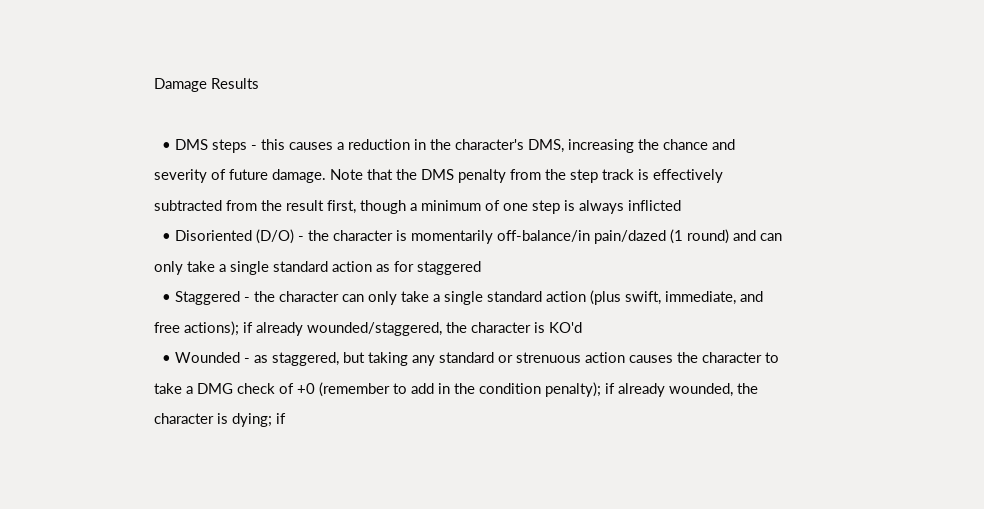Damage Results

  • DMS steps - this causes a reduction in the character's DMS, increasing the chance and severity of future damage. Note that the DMS penalty from the step track is effectively subtracted from the result first, though a minimum of one step is always inflicted
  • Disoriented (D/O) - the character is momentarily off-balance/in pain/dazed (1 round) and can only take a single standard action as for staggered
  • Staggered - the character can only take a single standard action (plus swift, immediate, and free actions); if already wounded/staggered, the character is KO'd
  • Wounded - as staggered, but taking any standard or strenuous action causes the character to take a DMG check of +0 (remember to add in the condition penalty); if already wounded, the character is dying; if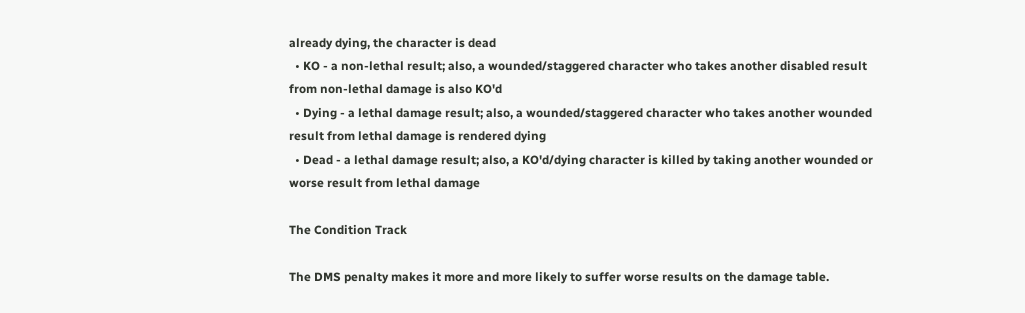already dying, the character is dead
  • KO - a non-lethal result; also, a wounded/staggered character who takes another disabled result from non-lethal damage is also KO'd
  • Dying - a lethal damage result; also, a wounded/staggered character who takes another wounded result from lethal damage is rendered dying
  • Dead - a lethal damage result; also, a KO'd/dying character is killed by taking another wounded or worse result from lethal damage

The Condition Track

The DMS penalty makes it more and more likely to suffer worse results on the damage table.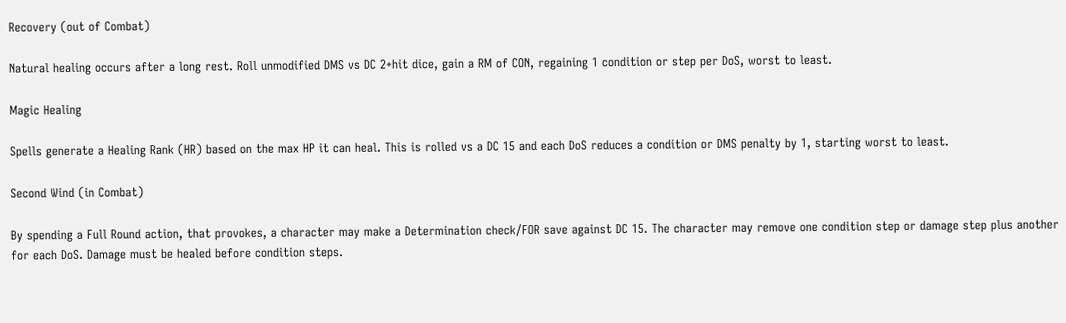Recovery (out of Combat)

Natural healing occurs after a long rest. Roll unmodified DMS vs DC 2+hit dice, gain a RM of CON, regaining 1 condition or step per DoS, worst to least.

Magic Healing

Spells generate a Healing Rank (HR) based on the max HP it can heal. This is rolled vs a DC 15 and each DoS reduces a condition or DMS penalty by 1, starting worst to least.

Second Wind (in Combat)

By spending a Full Round action, that provokes, a character may make a Determination check/FOR save against DC 15. The character may remove one condition step or damage step plus another for each DoS. Damage must be healed before condition steps.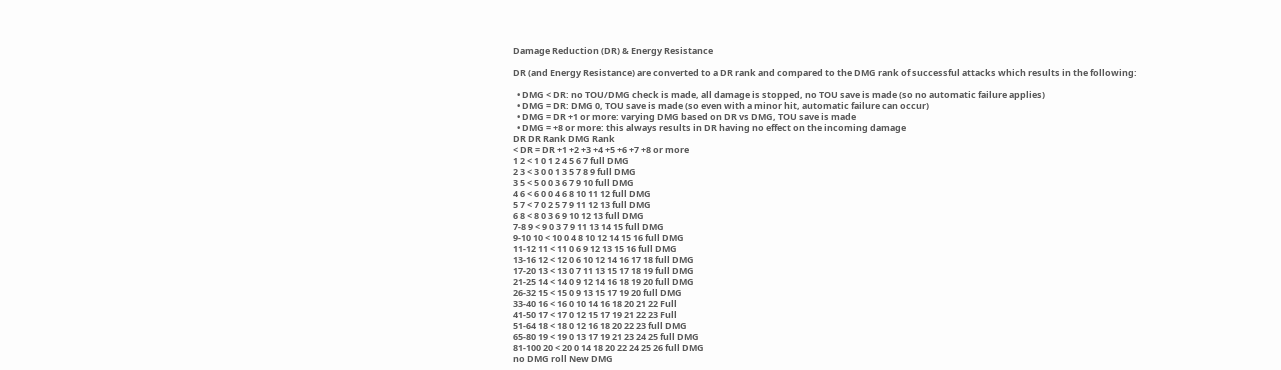Damage Reduction (DR) & Energy Resistance

DR (and Energy Resistance) are converted to a DR rank and compared to the DMG rank of successful attacks which results in the following:

  • DMG < DR: no TOU/DMG check is made, all damage is stopped, no TOU save is made (so no automatic failure applies)
  • DMG = DR: DMG 0, TOU save is made (so even with a minor hit, automatic failure can occur)
  • DMG = DR +1 or more: varying DMG based on DR vs DMG, TOU save is made
  • DMG = +8 or more: this always results in DR having no effect on the incoming damage
DR DR Rank DMG Rank
< DR = DR +1 +2 +3 +4 +5 +6 +7 +8 or more
1 2 < 1 0 1 2 4 5 6 7 full DMG
2 3 < 3 0 0 1 3 5 7 8 9 full DMG
3 5 < 5 0 0 3 6 7 9 10 full DMG
4 6 < 6 0 0 4 6 8 10 11 12 full DMG
5 7 < 7 0 2 5 7 9 11 12 13 full DMG
6 8 < 8 0 3 6 9 10 12 13 full DMG
7-8 9 < 9 0 3 7 9 11 13 14 15 full DMG
9-10 10 < 10 0 4 8 10 12 14 15 16 full DMG
11-12 11 < 11 0 6 9 12 13 15 16 full DMG
13-16 12 < 12 0 6 10 12 14 16 17 18 full DMG
17-20 13 < 13 0 7 11 13 15 17 18 19 full DMG
21-25 14 < 14 0 9 12 14 16 18 19 20 full DMG
26-32 15 < 15 0 9 13 15 17 19 20 full DMG
33-40 16 < 16 0 10 14 16 18 20 21 22 Full
41-50 17 < 17 0 12 15 17 19 21 22 23 Full
51-64 18 < 18 0 12 16 18 20 22 23 full DMG
65-80 19 < 19 0 13 17 19 21 23 24 25 full DMG
81-100 20 < 20 0 14 18 20 22 24 25 26 full DMG
no DMG roll New DMG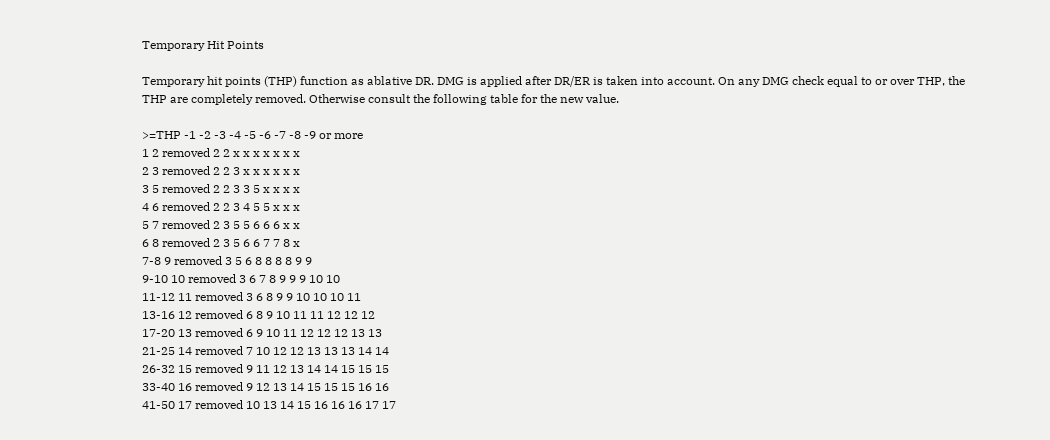Temporary Hit Points

Temporary hit points (THP) function as ablative DR. DMG is applied after DR/ER is taken into account. On any DMG check equal to or over THP, the THP are completely removed. Otherwise consult the following table for the new value.

>=THP -1 -2 -3 -4 -5 -6 -7 -8 -9 or more
1 2 removed 2 2 x x x x x x x
2 3 removed 2 2 3 x x x x x x
3 5 removed 2 2 3 3 5 x x x x
4 6 removed 2 2 3 4 5 5 x x x
5 7 removed 2 3 5 5 6 6 6 x x
6 8 removed 2 3 5 6 6 7 7 8 x
7-8 9 removed 3 5 6 8 8 8 8 9 9
9-10 10 removed 3 6 7 8 9 9 9 10 10
11-12 11 removed 3 6 8 9 9 10 10 10 11
13-16 12 removed 6 8 9 10 11 11 12 12 12
17-20 13 removed 6 9 10 11 12 12 12 13 13
21-25 14 removed 7 10 12 12 13 13 13 14 14
26-32 15 removed 9 11 12 13 14 14 15 15 15
33-40 16 removed 9 12 13 14 15 15 15 16 16
41-50 17 removed 10 13 14 15 16 16 16 17 17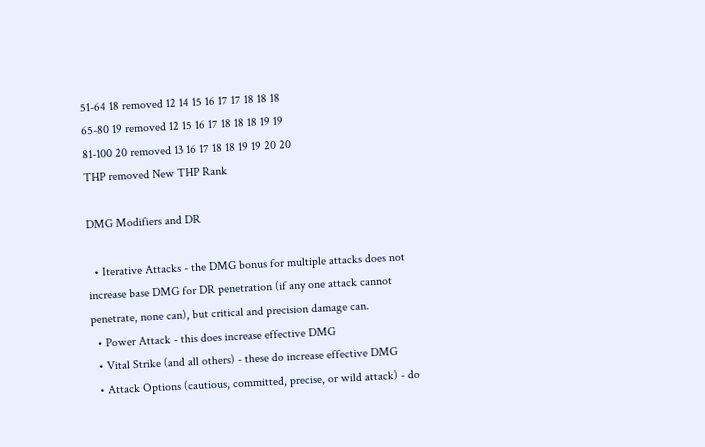51-64 18 removed 12 14 15 16 17 17 18 18 18
65-80 19 removed 12 15 16 17 18 18 18 19 19
81-100 20 removed 13 16 17 18 18 19 19 20 20
THP removed New THP Rank

DMG Modifiers and DR

  • Iterative Attacks - the DMG bonus for multiple attacks does not increase base DMG for DR penetration (if any one attack cannot penetrate, none can), but critical and precision damage can.
  • Power Attack - this does increase effective DMG
  • Vital Strike (and all others) - these do increase effective DMG
  • Attack Options (cautious, committed, precise, or wild attack) - do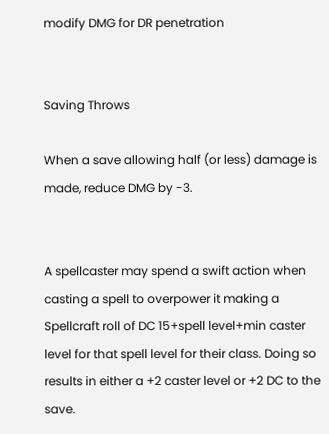modify DMG for DR penetration


Saving Throws

When a save allowing half (or less) damage is made, reduce DMG by -3.


A spellcaster may spend a swift action when casting a spell to overpower it making a Spellcraft roll of DC 15+spell level+min caster level for that spell level for their class. Doing so results in either a +2 caster level or +2 DC to the save.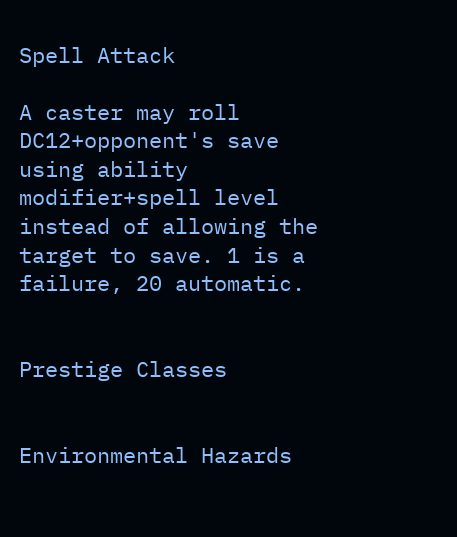Spell Attack

A caster may roll DC12+opponent's save using ability modifier+spell level instead of allowing the target to save. 1 is a failure, 20 automatic.


Prestige Classes


Environmental Hazards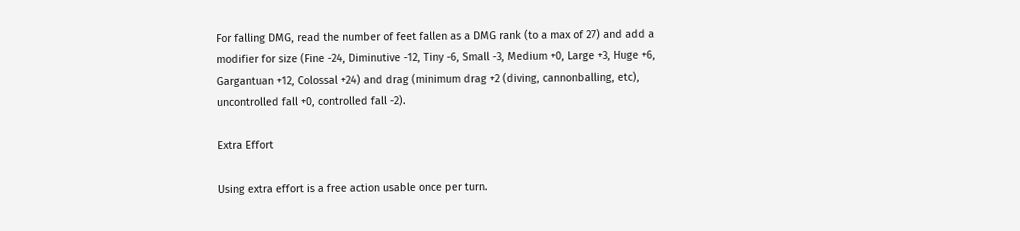For falling DMG, read the number of feet fallen as a DMG rank (to a max of 27) and add a modifier for size (Fine -24, Diminutive -12, Tiny -6, Small -3, Medium +0, Large +3, Huge +6, Gargantuan +12, Colossal +24) and drag (minimum drag +2 (diving, cannonballing, etc), uncontrolled fall +0, controlled fall -2).

Extra Effort

Using extra effort is a free action usable once per turn.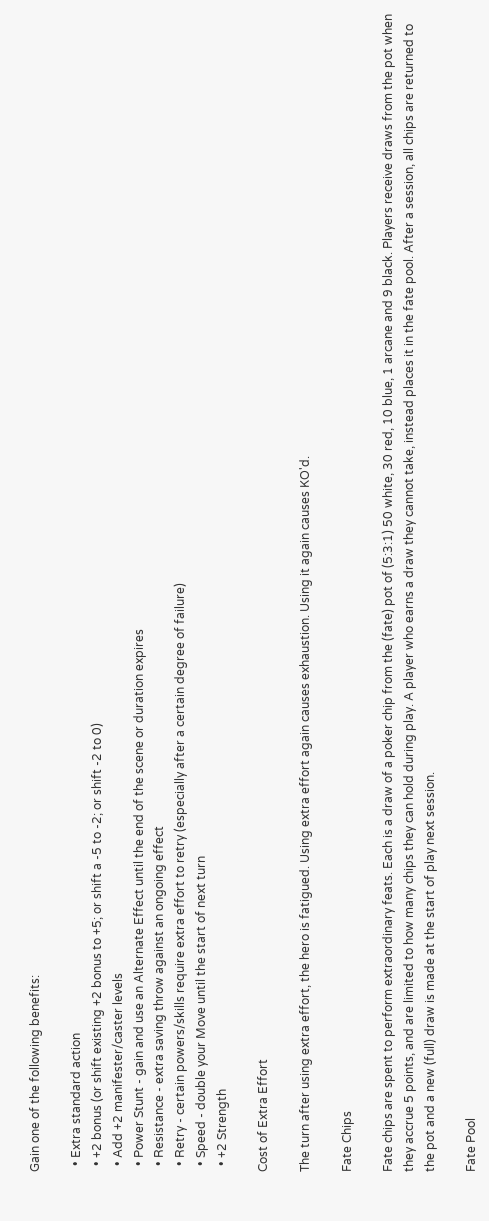Gain one of the following benefits:

  • Extra standard action
  • +2 bonus (or shift existing +2 bonus to +5; or shift a -5 to -2; or shift -2 to 0)
  • Add +2 manifester/caster levels
  • Power Stunt - gain and use an Alternate Effect until the end of the scene or duration expires
  • Resistance - extra saving throw against an ongoing effect
  • Retry - certain powers/skills require extra effort to retry (especially after a certain degree of failure)
  • Speed - double your Move until the start of next turn
  • +2 Strength

Cost of Extra Effort

The turn after using extra effort, the hero is fatigued. Using extra effort again causes exhaustion. Using it again causes KO'd.

Fate Chips

Fate chips are spent to perform extraordinary feats. Each is a draw of a poker chip from the (fate) pot of (5:3:1) 50 white, 30 red, 10 blue, 1 arcane and 9 black. Players receive draws from the pot when they accrue 5 points, and are limited to how many chips they can hold during play. A player who earns a draw they cannot take, instead places it in the fate pool. After a session, all chips are returned to the pot and a new (full) draw is made at the start of play next session.

Fate Pool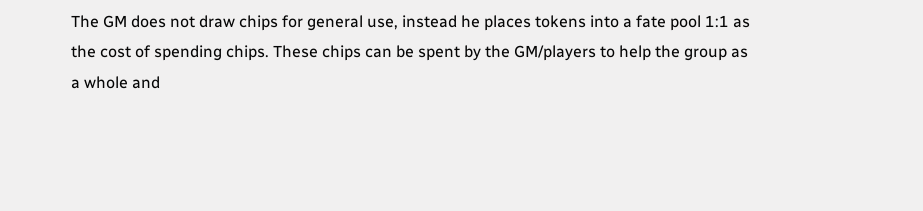The GM does not draw chips for general use, instead he places tokens into a fate pool 1:1 as the cost of spending chips. These chips can be spent by the GM/players to help the group as a whole and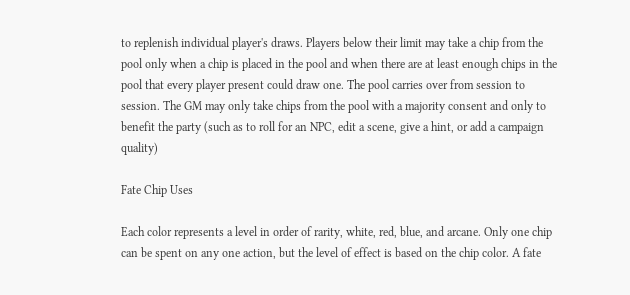to replenish individual player's draws. Players below their limit may take a chip from the pool only when a chip is placed in the pool and when there are at least enough chips in the pool that every player present could draw one. The pool carries over from session to session. The GM may only take chips from the pool with a majority consent and only to benefit the party (such as to roll for an NPC, edit a scene, give a hint, or add a campaign quality)

Fate Chip Uses

Each color represents a level in order of rarity, white, red, blue, and arcane. Only one chip can be spent on any one action, but the level of effect is based on the chip color. A fate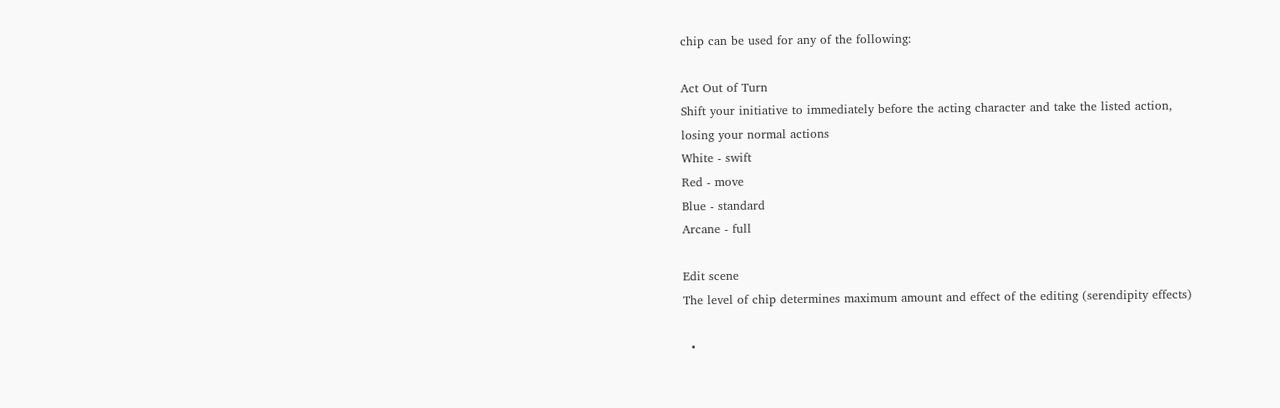chip can be used for any of the following:

Act Out of Turn
Shift your initiative to immediately before the acting character and take the listed action, losing your normal actions
White - swift
Red - move
Blue - standard
Arcane - full

Edit scene
The level of chip determines maximum amount and effect of the editing (serendipity effects)

  •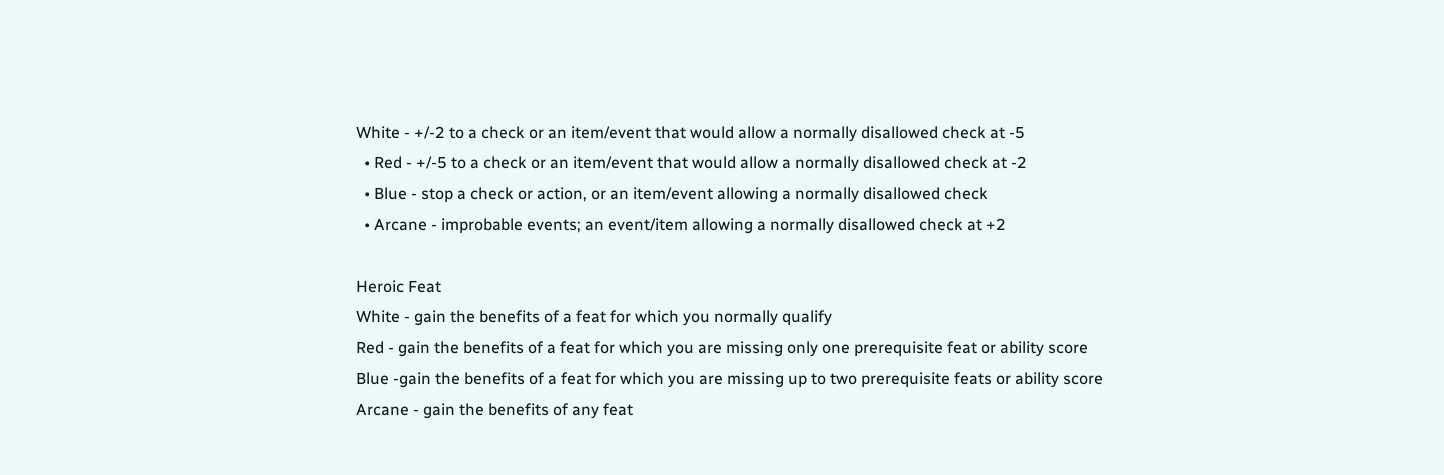White - +/-2 to a check or an item/event that would allow a normally disallowed check at -5
  • Red - +/-5 to a check or an item/event that would allow a normally disallowed check at -2
  • Blue - stop a check or action, or an item/event allowing a normally disallowed check
  • Arcane - improbable events; an event/item allowing a normally disallowed check at +2

Heroic Feat
White - gain the benefits of a feat for which you normally qualify
Red - gain the benefits of a feat for which you are missing only one prerequisite feat or ability score
Blue -gain the benefits of a feat for which you are missing up to two prerequisite feats or ability score
Arcane - gain the benefits of any feat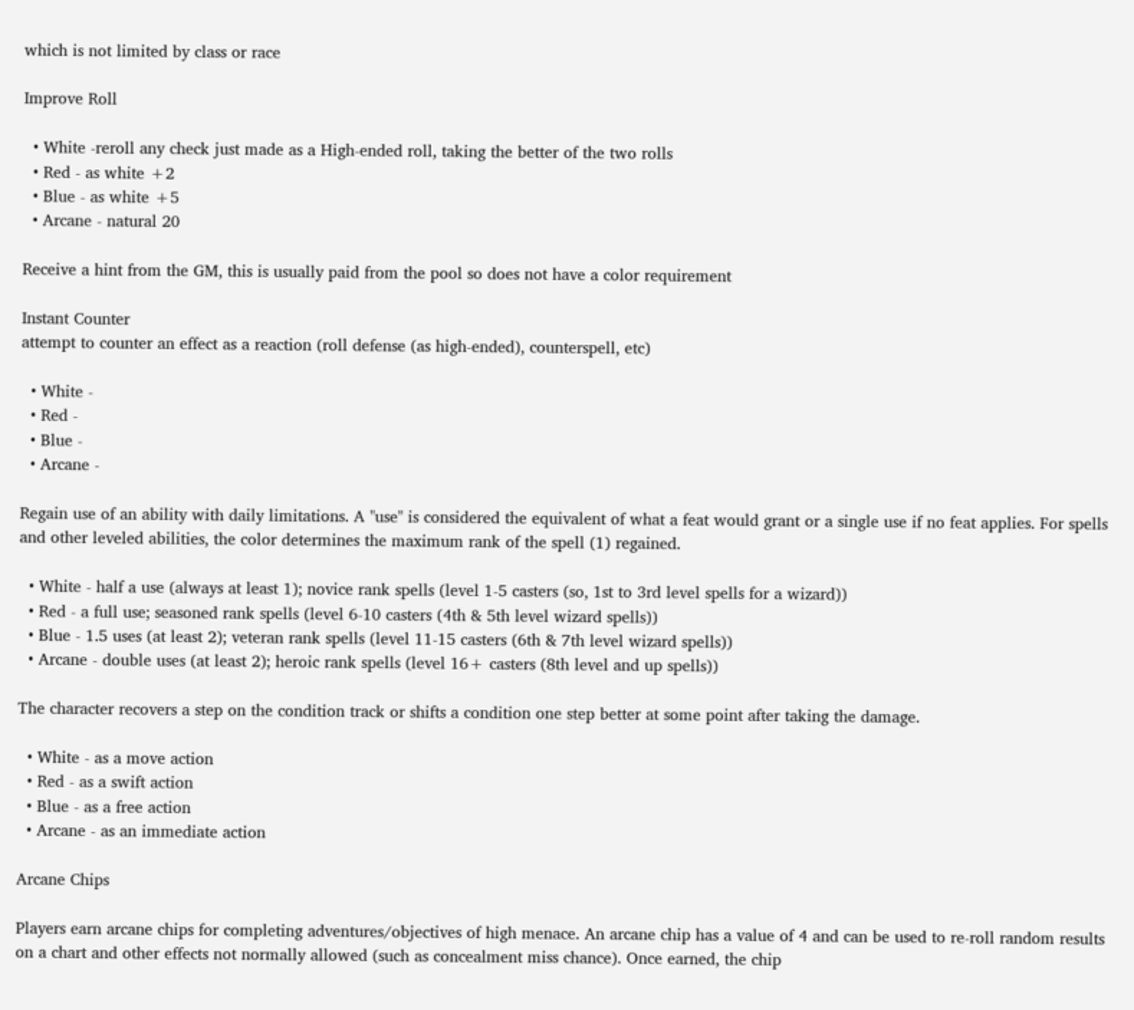which is not limited by class or race

Improve Roll

  • White -reroll any check just made as a High-ended roll, taking the better of the two rolls
  • Red - as white +2
  • Blue - as white +5
  • Arcane - natural 20

Receive a hint from the GM, this is usually paid from the pool so does not have a color requirement

Instant Counter
attempt to counter an effect as a reaction (roll defense (as high-ended), counterspell, etc)

  • White -
  • Red -
  • Blue -
  • Arcane -

Regain use of an ability with daily limitations. A "use" is considered the equivalent of what a feat would grant or a single use if no feat applies. For spells and other leveled abilities, the color determines the maximum rank of the spell (1) regained.

  • White - half a use (always at least 1); novice rank spells (level 1-5 casters (so, 1st to 3rd level spells for a wizard))
  • Red - a full use; seasoned rank spells (level 6-10 casters (4th & 5th level wizard spells))
  • Blue - 1.5 uses (at least 2); veteran rank spells (level 11-15 casters (6th & 7th level wizard spells))
  • Arcane - double uses (at least 2); heroic rank spells (level 16+ casters (8th level and up spells))

The character recovers a step on the condition track or shifts a condition one step better at some point after taking the damage.

  • White - as a move action
  • Red - as a swift action
  • Blue - as a free action
  • Arcane - as an immediate action

Arcane Chips

Players earn arcane chips for completing adventures/objectives of high menace. An arcane chip has a value of 4 and can be used to re-roll random results on a chart and other effects not normally allowed (such as concealment miss chance). Once earned, the chip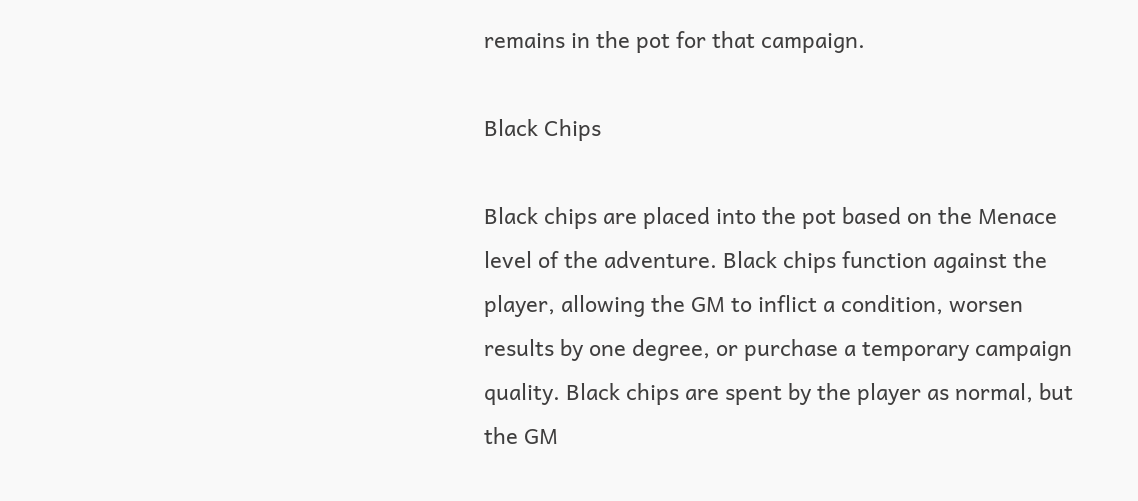remains in the pot for that campaign.

Black Chips

Black chips are placed into the pot based on the Menace level of the adventure. Black chips function against the player, allowing the GM to inflict a condition, worsen results by one degree, or purchase a temporary campaign quality. Black chips are spent by the player as normal, but the GM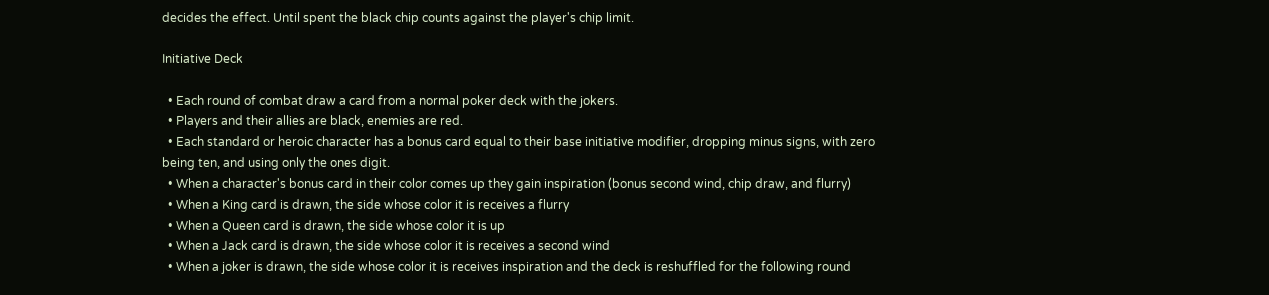decides the effect. Until spent the black chip counts against the player's chip limit.

Initiative Deck

  • Each round of combat draw a card from a normal poker deck with the jokers.
  • Players and their allies are black, enemies are red.
  • Each standard or heroic character has a bonus card equal to their base initiative modifier, dropping minus signs, with zero being ten, and using only the ones digit.
  • When a character's bonus card in their color comes up they gain inspiration (bonus second wind, chip draw, and flurry)
  • When a King card is drawn, the side whose color it is receives a flurry
  • When a Queen card is drawn, the side whose color it is up
  • When a Jack card is drawn, the side whose color it is receives a second wind
  • When a joker is drawn, the side whose color it is receives inspiration and the deck is reshuffled for the following round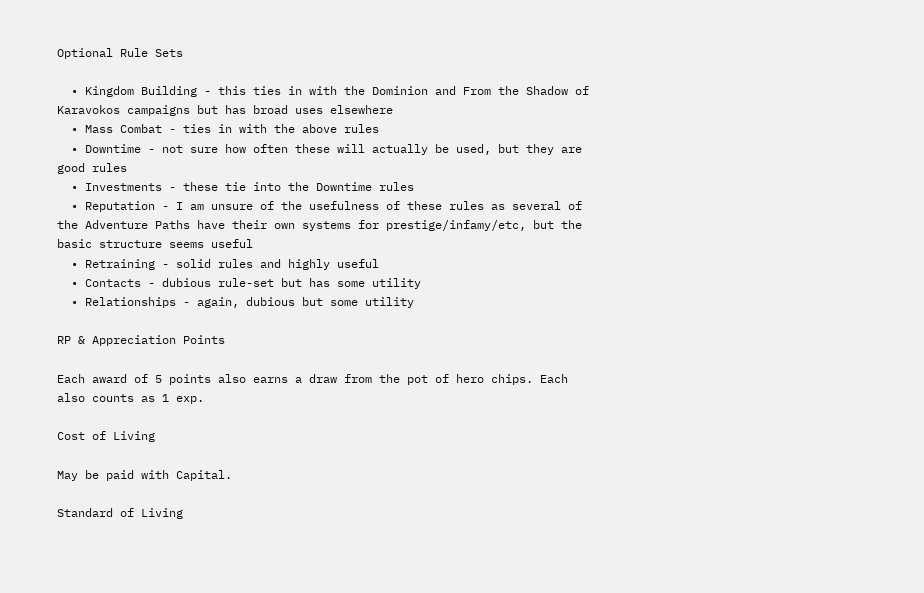Optional Rule Sets

  • Kingdom Building - this ties in with the Dominion and From the Shadow of Karavokos campaigns but has broad uses elsewhere
  • Mass Combat - ties in with the above rules
  • Downtime - not sure how often these will actually be used, but they are good rules
  • Investments - these tie into the Downtime rules
  • Reputation - I am unsure of the usefulness of these rules as several of the Adventure Paths have their own systems for prestige/infamy/etc, but the basic structure seems useful
  • Retraining - solid rules and highly useful
  • Contacts - dubious rule-set but has some utility
  • Relationships - again, dubious but some utility

RP & Appreciation Points

Each award of 5 points also earns a draw from the pot of hero chips. Each also counts as 1 exp.

Cost of Living

May be paid with Capital.

Standard of Living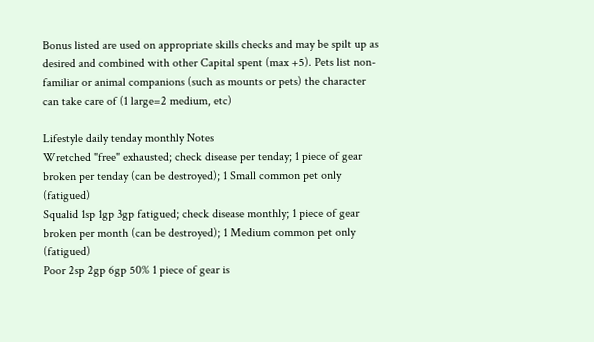Bonus listed are used on appropriate skills checks and may be spilt up as desired and combined with other Capital spent (max +5). Pets list non-familiar or animal companions (such as mounts or pets) the character can take care of (1 large=2 medium, etc)

Lifestyle daily tenday monthly Notes
Wretched "free" exhausted; check disease per tenday; 1 piece of gear broken per tenday (can be destroyed); 1 Small common pet only (fatigued)
Squalid 1sp 1gp 3gp fatigued; check disease monthly; 1 piece of gear broken per month (can be destroyed); 1 Medium common pet only (fatigued)
Poor 2sp 2gp 6gp 50% 1 piece of gear is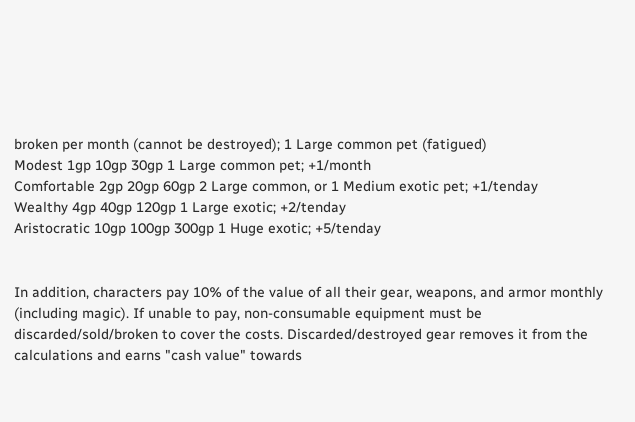broken per month (cannot be destroyed); 1 Large common pet (fatigued)
Modest 1gp 10gp 30gp 1 Large common pet; +1/month
Comfortable 2gp 20gp 60gp 2 Large common, or 1 Medium exotic pet; +1/tenday
Wealthy 4gp 40gp 120gp 1 Large exotic; +2/tenday
Aristocratic 10gp 100gp 300gp 1 Huge exotic; +5/tenday


In addition, characters pay 10% of the value of all their gear, weapons, and armor monthly (including magic). If unable to pay, non-consumable equipment must be discarded/sold/broken to cover the costs. Discarded/destroyed gear removes it from the calculations and earns "cash value" towards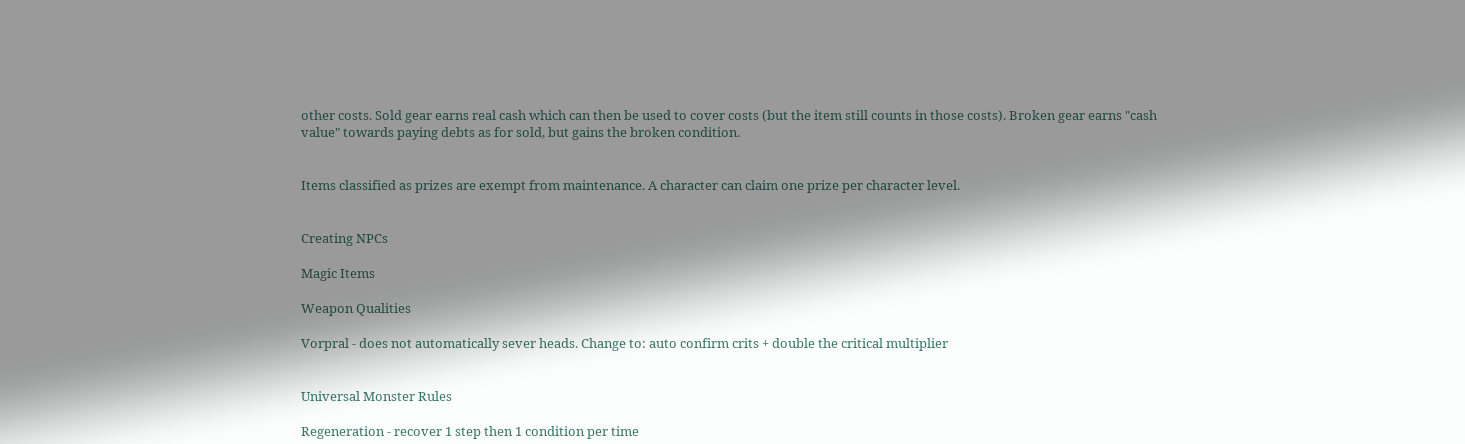other costs. Sold gear earns real cash which can then be used to cover costs (but the item still counts in those costs). Broken gear earns "cash value" towards paying debts as for sold, but gains the broken condition.


Items classified as prizes are exempt from maintenance. A character can claim one prize per character level.


Creating NPCs

Magic Items

Weapon Qualities

Vorpral - does not automatically sever heads. Change to: auto confirm crits + double the critical multiplier


Universal Monster Rules

Regeneration - recover 1 step then 1 condition per time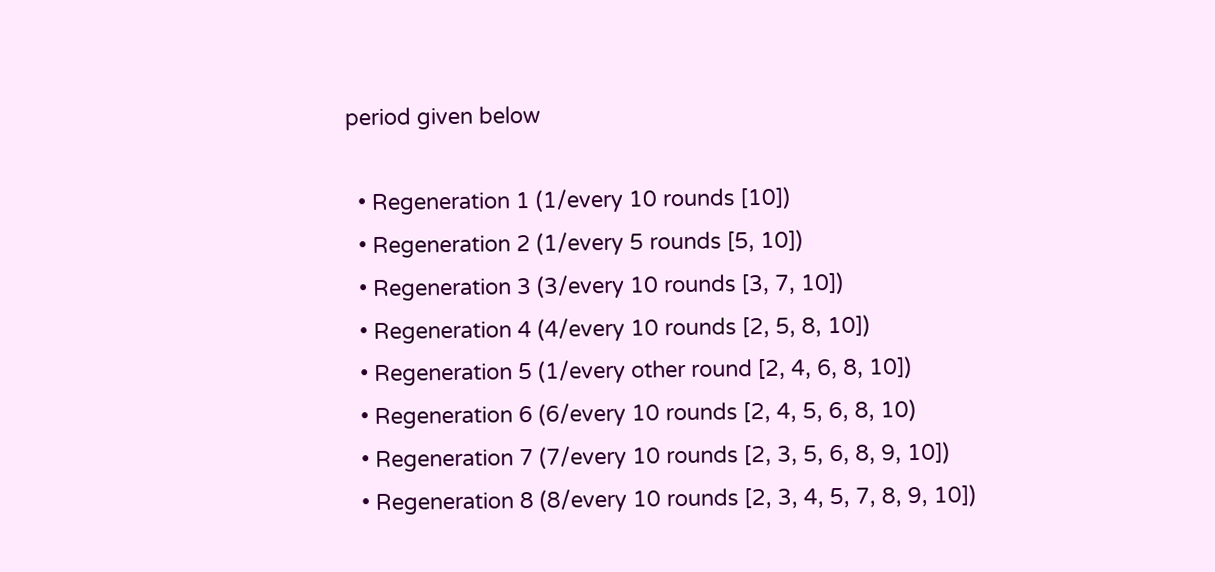period given below

  • Regeneration 1 (1/every 10 rounds [10])
  • Regeneration 2 (1/every 5 rounds [5, 10])
  • Regeneration 3 (3/every 10 rounds [3, 7, 10])
  • Regeneration 4 (4/every 10 rounds [2, 5, 8, 10])
  • Regeneration 5 (1/every other round [2, 4, 6, 8, 10])
  • Regeneration 6 (6/every 10 rounds [2, 4, 5, 6, 8, 10)
  • Regeneration 7 (7/every 10 rounds [2, 3, 5, 6, 8, 9, 10])
  • Regeneration 8 (8/every 10 rounds [2, 3, 4, 5, 7, 8, 9, 10])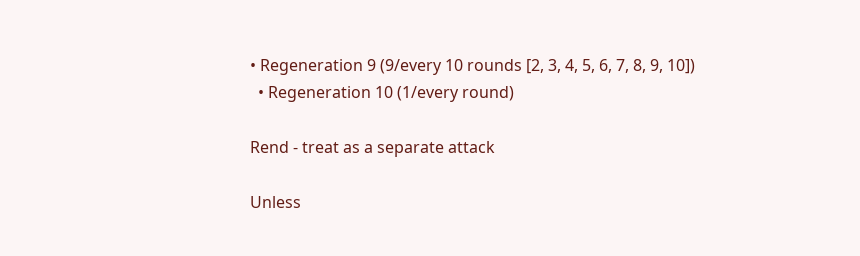• Regeneration 9 (9/every 10 rounds [2, 3, 4, 5, 6, 7, 8, 9, 10])
  • Regeneration 10 (1/every round)

Rend - treat as a separate attack

Unless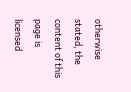otherwise stated, the content of this page is licensed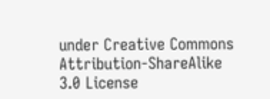under Creative Commons Attribution-ShareAlike 3.0 License